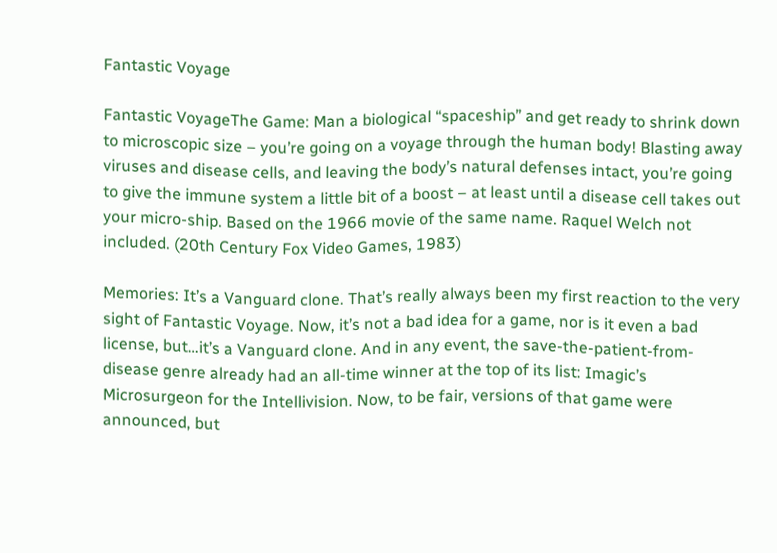Fantastic Voyage

Fantastic VoyageThe Game: Man a biological “spaceship” and get ready to shrink down to microscopic size – you’re going on a voyage through the human body! Blasting away viruses and disease cells, and leaving the body’s natural defenses intact, you’re going to give the immune system a little bit of a boost – at least until a disease cell takes out your micro-ship. Based on the 1966 movie of the same name. Raquel Welch not included. (20th Century Fox Video Games, 1983)

Memories: It’s a Vanguard clone. That’s really always been my first reaction to the very sight of Fantastic Voyage. Now, it’s not a bad idea for a game, nor is it even a bad license, but…it’s a Vanguard clone. And in any event, the save-the-patient-from-disease genre already had an all-time winner at the top of its list: Imagic’s Microsurgeon for the Intellivision. Now, to be fair, versions of that game were announced, but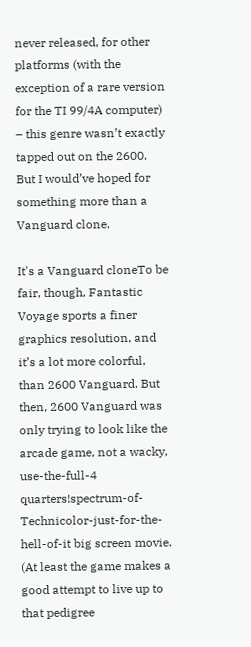never released, for other platforms (with the exception of a rare version for the TI 99/4A computer) – this genre wasn’t exactly tapped out on the 2600. But I would’ve hoped for something more than a Vanguard clone.

It's a Vanguard cloneTo be fair, though, Fantastic Voyage sports a finer graphics resolution, and it’s a lot more colorful, than 2600 Vanguard. But then, 2600 Vanguard was only trying to look like the arcade game, not a wacky, use-the-full-4 quarters!spectrum-of-Technicolor-just-for-the-hell-of-it big screen movie. (At least the game makes a good attempt to live up to that pedigree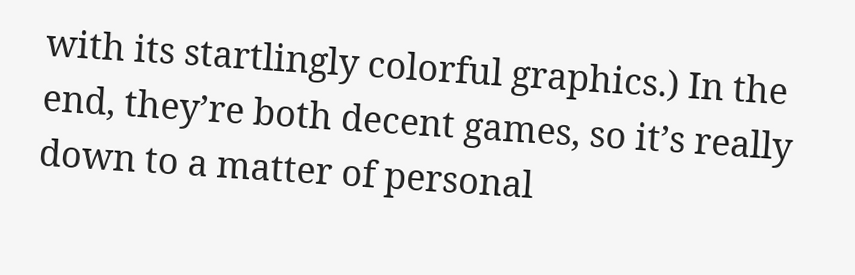with its startlingly colorful graphics.) In the end, they’re both decent games, so it’s really down to a matter of personal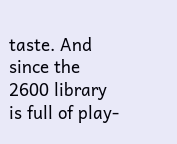taste. And since the 2600 library is full of play-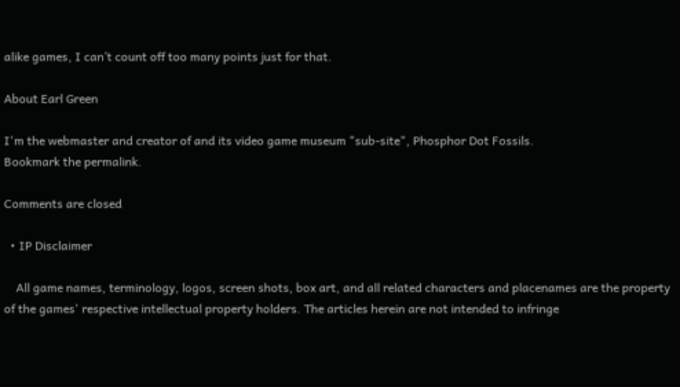alike games, I can’t count off too many points just for that.

About Earl Green

I'm the webmaster and creator of and its video game museum "sub-site", Phosphor Dot Fossils.
Bookmark the permalink.

Comments are closed

  • IP Disclaimer

    All game names, terminology, logos, screen shots, box art, and all related characters and placenames are the property of the games' respective intellectual property holders. The articles herein are not intended to infringe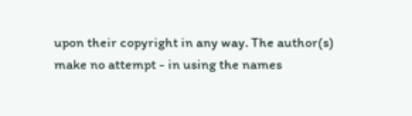upon their copyright in any way. The author(s) make no attempt - in using the names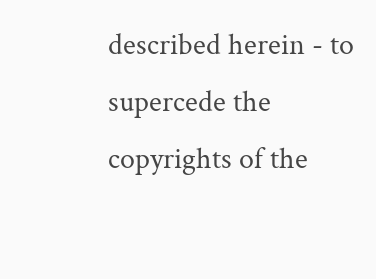described herein - to supercede the copyrights of the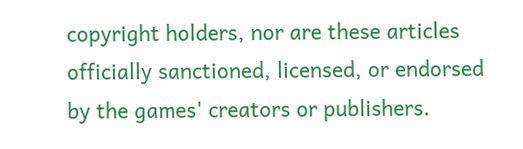copyright holders, nor are these articles officially sanctioned, licensed, or endorsed by the games' creators or publishers.